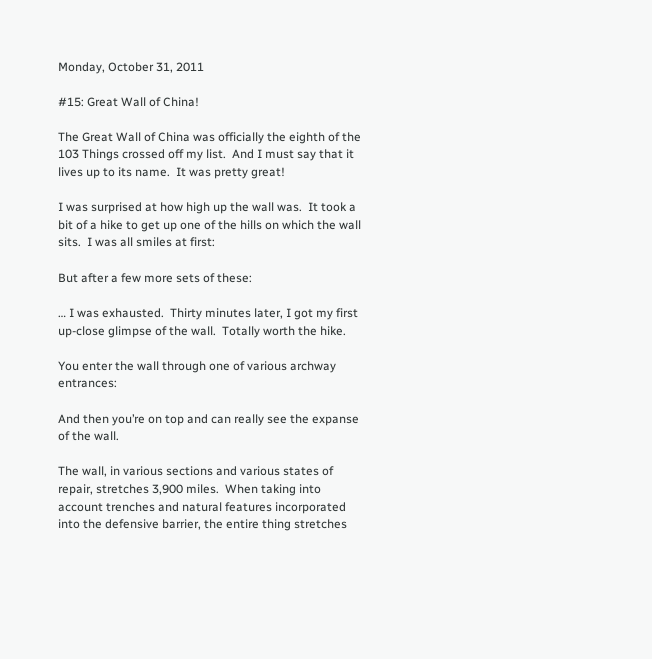Monday, October 31, 2011

#15: Great Wall of China!

The Great Wall of China was officially the eighth of the 103 Things crossed off my list.  And I must say that it lives up to its name.  It was pretty great!

I was surprised at how high up the wall was.  It took a bit of a hike to get up one of the hills on which the wall sits.  I was all smiles at first:

But after a few more sets of these:

… I was exhausted.  Thirty minutes later, I got my first up-close glimpse of the wall.  Totally worth the hike.

You enter the wall through one of various archway entrances:

And then you’re on top and can really see the expanse of the wall.

The wall, in various sections and various states of repair, stretches 3,900 miles.  When taking into account trenches and natural features incorporated into the defensive barrier, the entire thing stretches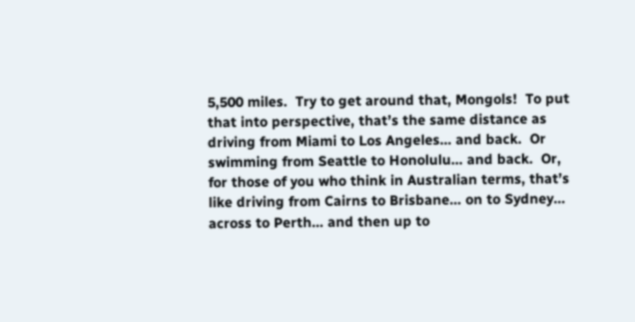5,500 miles.  Try to get around that, Mongols!  To put that into perspective, that’s the same distance as driving from Miami to Los Angeles… and back.  Or swimming from Seattle to Honolulu… and back.  Or, for those of you who think in Australian terms, that’s like driving from Cairns to Brisbane… on to Sydney… across to Perth… and then up to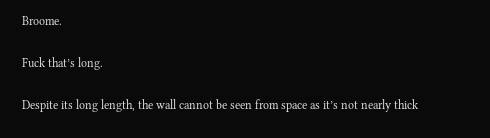Broome.

Fuck that’s long.

Despite its long length, the wall cannot be seen from space as it’s not nearly thick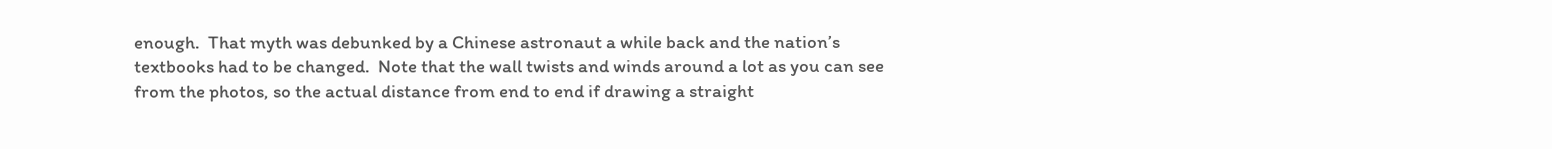enough.  That myth was debunked by a Chinese astronaut a while back and the nation’s textbooks had to be changed.  Note that the wall twists and winds around a lot as you can see from the photos, so the actual distance from end to end if drawing a straight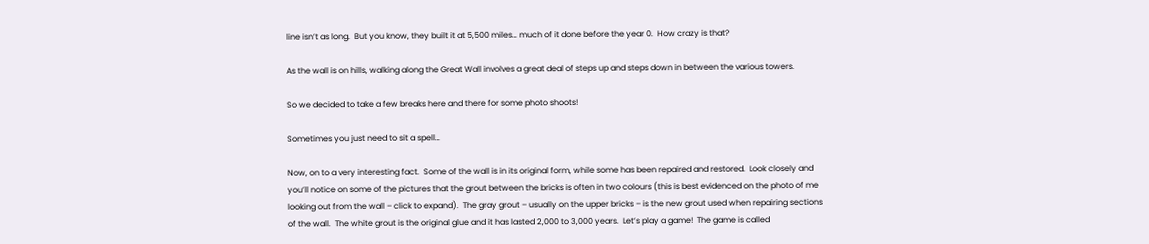line isn’t as long.  But you know, they built it at 5,500 miles… much of it done before the year 0.  How crazy is that?

As the wall is on hills, walking along the Great Wall involves a great deal of steps up and steps down in between the various towers.

So we decided to take a few breaks here and there for some photo shoots!

Sometimes you just need to sit a spell…

Now, on to a very interesting fact.  Some of the wall is in its original form, while some has been repaired and restored.  Look closely and you’ll notice on some of the pictures that the grout between the bricks is often in two colours (this is best evidenced on the photo of me looking out from the wall – click to expand).  The gray grout – usually on the upper bricks – is the new grout used when repairing sections of the wall.  The white grout is the original glue and it has lasted 2,000 to 3,000 years.  Let’s play a game!  The game is called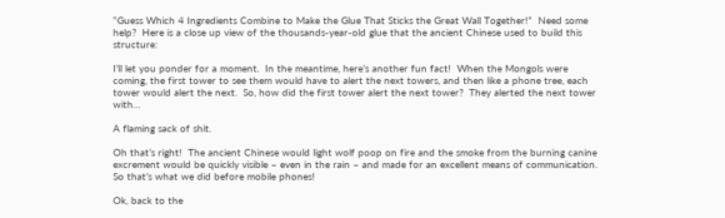“Guess Which 4 Ingredients Combine to Make the Glue That Sticks the Great Wall Together!”  Need some help?  Here is a close up view of the thousands-year-old glue that the ancient Chinese used to build this structure:

I’ll let you ponder for a moment.  In the meantime, here’s another fun fact!  When the Mongols were coming, the first tower to see them would have to alert the next towers, and then like a phone tree, each tower would alert the next.  So, how did the first tower alert the next tower?  They alerted the next tower with…

A flaming sack of shit.

Oh that’s right!  The ancient Chinese would light wolf poop on fire and the smoke from the burning canine excrement would be quickly visible – even in the rain – and made for an excellent means of communication.  So that’s what we did before mobile phones!

Ok, back to the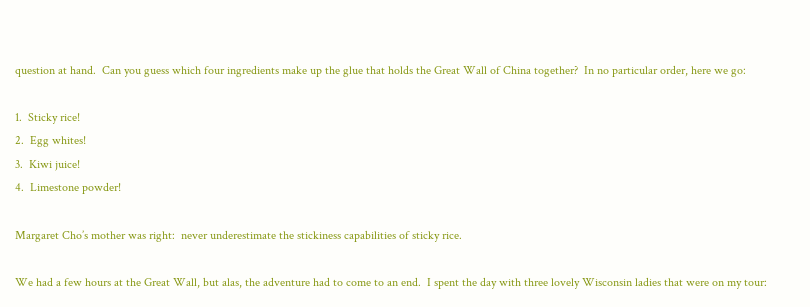question at hand.  Can you guess which four ingredients make up the glue that holds the Great Wall of China together?  In no particular order, here we go:

1.  Sticky rice!
2.  Egg whites!
3.  Kiwi juice!
4.  Limestone powder!

Margaret Cho’s mother was right:  never underestimate the stickiness capabilities of sticky rice.

We had a few hours at the Great Wall, but alas, the adventure had to come to an end.  I spent the day with three lovely Wisconsin ladies that were on my tour: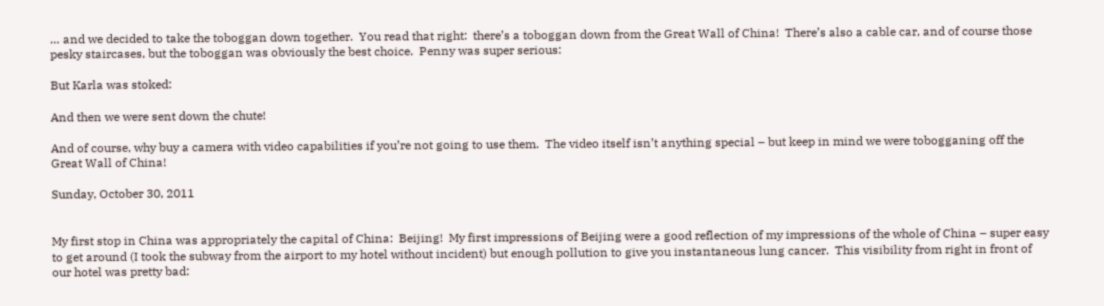… and we decided to take the toboggan down together.  You read that right:  there’s a toboggan down from the Great Wall of China!  There’s also a cable car, and of course those pesky staircases, but the toboggan was obviously the best choice.  Penny was super serious:

But Karla was stoked:

And then we were sent down the chute!

And of course, why buy a camera with video capabilities if you’re not going to use them.  The video itself isn’t anything special – but keep in mind we were tobogganing off the Great Wall of China!

Sunday, October 30, 2011


My first stop in China was appropriately the capital of China:  Beijing!  My first impressions of Beijing were a good reflection of my impressions of the whole of China – super easy to get around (I took the subway from the airport to my hotel without incident) but enough pollution to give you instantaneous lung cancer.  This visibility from right in front of our hotel was pretty bad: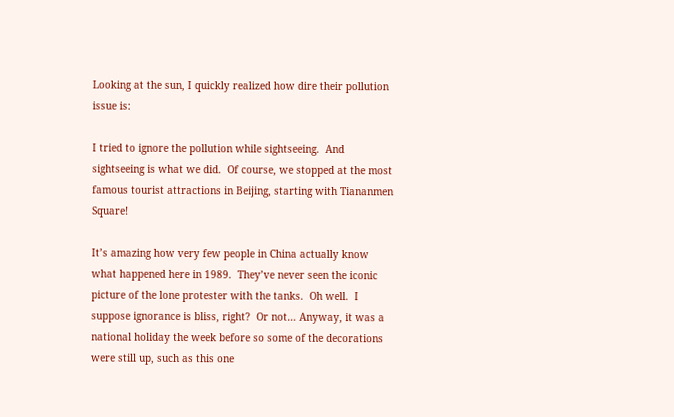Looking at the sun, I quickly realized how dire their pollution issue is:

I tried to ignore the pollution while sightseeing.  And sightseeing is what we did.  Of course, we stopped at the most famous tourist attractions in Beijing, starting with Tiananmen Square!

It’s amazing how very few people in China actually know what happened here in 1989.  They’ve never seen the iconic picture of the lone protester with the tanks.  Oh well.  I suppose ignorance is bliss, right?  Or not… Anyway, it was a national holiday the week before so some of the decorations were still up, such as this one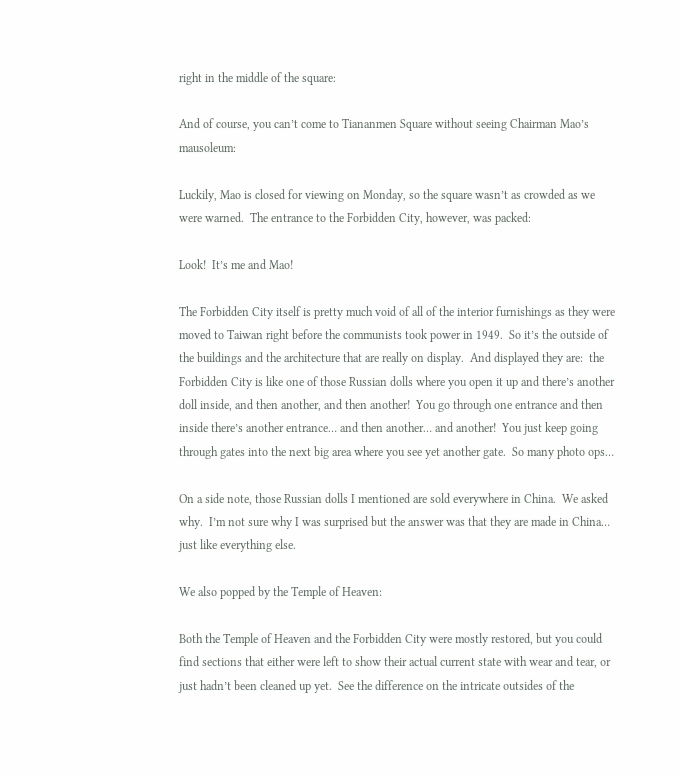right in the middle of the square:

And of course, you can’t come to Tiananmen Square without seeing Chairman Mao’s mausoleum:

Luckily, Mao is closed for viewing on Monday, so the square wasn’t as crowded as we were warned.  The entrance to the Forbidden City, however, was packed:

Look!  It’s me and Mao!

The Forbidden City itself is pretty much void of all of the interior furnishings as they were moved to Taiwan right before the communists took power in 1949.  So it’s the outside of the buildings and the architecture that are really on display.  And displayed they are:  the Forbidden City is like one of those Russian dolls where you open it up and there’s another doll inside, and then another, and then another!  You go through one entrance and then inside there’s another entrance… and then another… and another!  You just keep going through gates into the next big area where you see yet another gate.  So many photo ops…

On a side note, those Russian dolls I mentioned are sold everywhere in China.  We asked why.  I’m not sure why I was surprised but the answer was that they are made in China… just like everything else.

We also popped by the Temple of Heaven:

Both the Temple of Heaven and the Forbidden City were mostly restored, but you could find sections that either were left to show their actual current state with wear and tear, or just hadn’t been cleaned up yet.  See the difference on the intricate outsides of the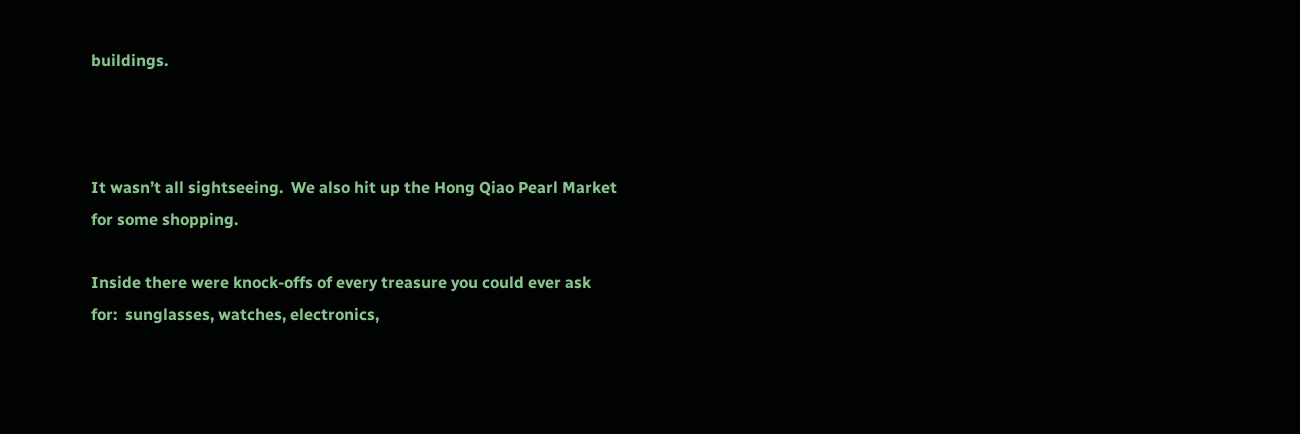buildings.



It wasn’t all sightseeing.  We also hit up the Hong Qiao Pearl Market for some shopping.

Inside there were knock-offs of every treasure you could ever ask for:  sunglasses, watches, electronics,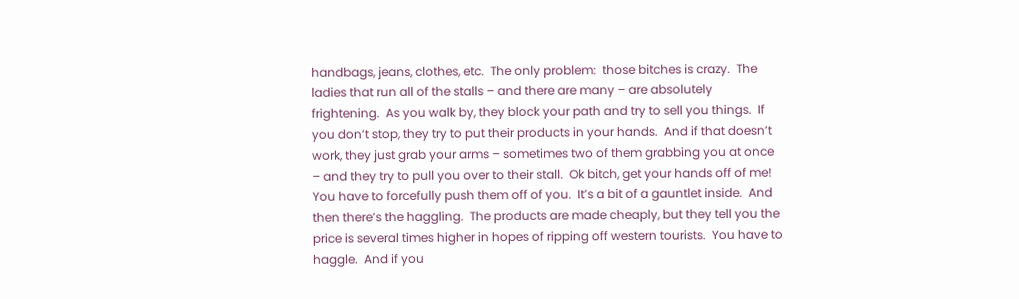handbags, jeans, clothes, etc.  The only problem:  those bitches is crazy.  The ladies that run all of the stalls – and there are many – are absolutely frightening.  As you walk by, they block your path and try to sell you things.  If you don’t stop, they try to put their products in your hands.  And if that doesn’t work, they just grab your arms – sometimes two of them grabbing you at once – and they try to pull you over to their stall.  Ok bitch, get your hands off of me!  You have to forcefully push them off of you.  It’s a bit of a gauntlet inside.  And then there’s the haggling.  The products are made cheaply, but they tell you the price is several times higher in hopes of ripping off western tourists.  You have to haggle.  And if you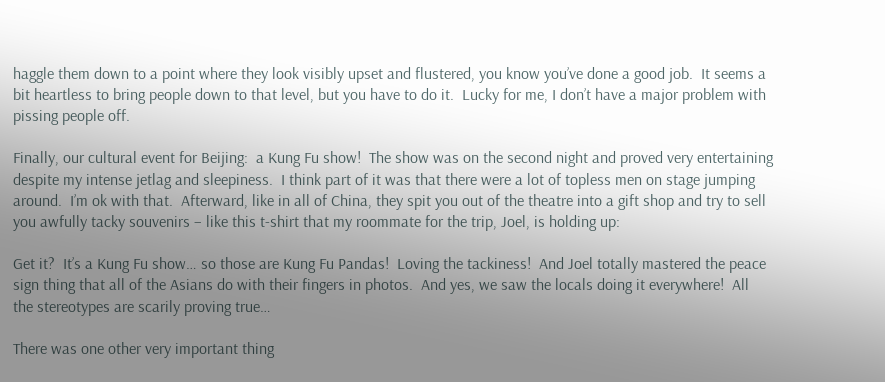haggle them down to a point where they look visibly upset and flustered, you know you’ve done a good job.  It seems a bit heartless to bring people down to that level, but you have to do it.  Lucky for me, I don’t have a major problem with pissing people off.

Finally, our cultural event for Beijing:  a Kung Fu show!  The show was on the second night and proved very entertaining despite my intense jetlag and sleepiness.  I think part of it was that there were a lot of topless men on stage jumping around.  I’m ok with that.  Afterward, like in all of China, they spit you out of the theatre into a gift shop and try to sell you awfully tacky souvenirs – like this t-shirt that my roommate for the trip, Joel, is holding up:

Get it?  It’s a Kung Fu show… so those are Kung Fu Pandas!  Loving the tackiness!  And Joel totally mastered the peace sign thing that all of the Asians do with their fingers in photos.  And yes, we saw the locals doing it everywhere!  All  the stereotypes are scarily proving true…

There was one other very important thing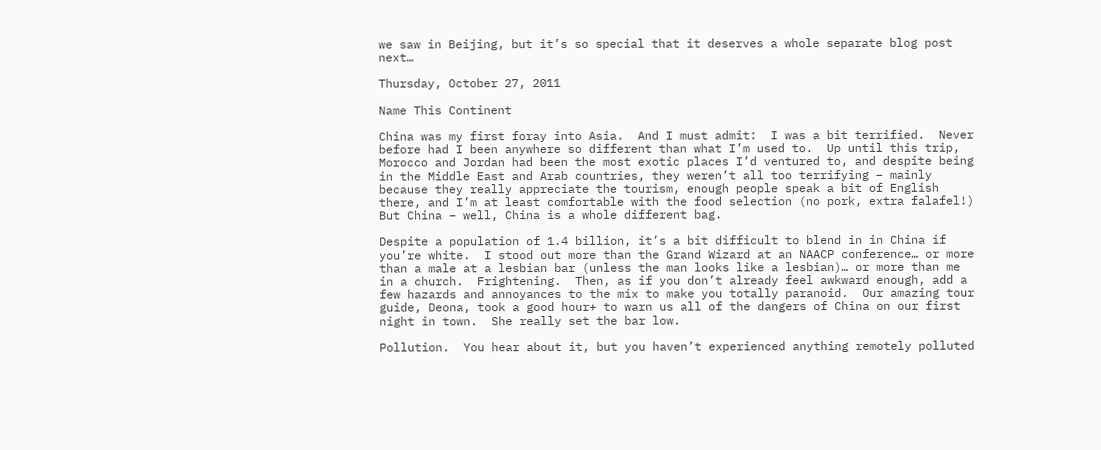we saw in Beijing, but it’s so special that it deserves a whole separate blog post next…

Thursday, October 27, 2011

Name This Continent

China was my first foray into Asia.  And I must admit:  I was a bit terrified.  Never before had I been anywhere so different than what I’m used to.  Up until this trip, Morocco and Jordan had been the most exotic places I’d ventured to, and despite being in the Middle East and Arab countries, they weren’t all too terrifying – mainly because they really appreciate the tourism, enough people speak a bit of English there, and I’m at least comfortable with the food selection (no pork, extra falafel!)  But China – well, China is a whole different bag.

Despite a population of 1.4 billion, it’s a bit difficult to blend in in China if you’re white.  I stood out more than the Grand Wizard at an NAACP conference… or more than a male at a lesbian bar (unless the man looks like a lesbian)… or more than me in a church.  Frightening.  Then, as if you don’t already feel awkward enough, add a few hazards and annoyances to the mix to make you totally paranoid.  Our amazing tour guide, Deona, took a good hour+ to warn us all of the dangers of China on our first night in town.  She really set the bar low.

Pollution.  You hear about it, but you haven’t experienced anything remotely polluted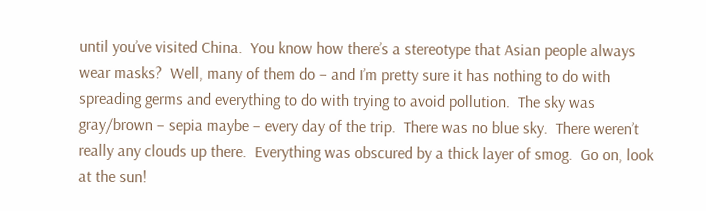until you’ve visited China.  You know how there’s a stereotype that Asian people always wear masks?  Well, many of them do – and I’m pretty sure it has nothing to do with spreading germs and everything to do with trying to avoid pollution.  The sky was gray/brown – sepia maybe – every day of the trip.  There was no blue sky.  There weren’t really any clouds up there.  Everything was obscured by a thick layer of smog.  Go on, look at the sun!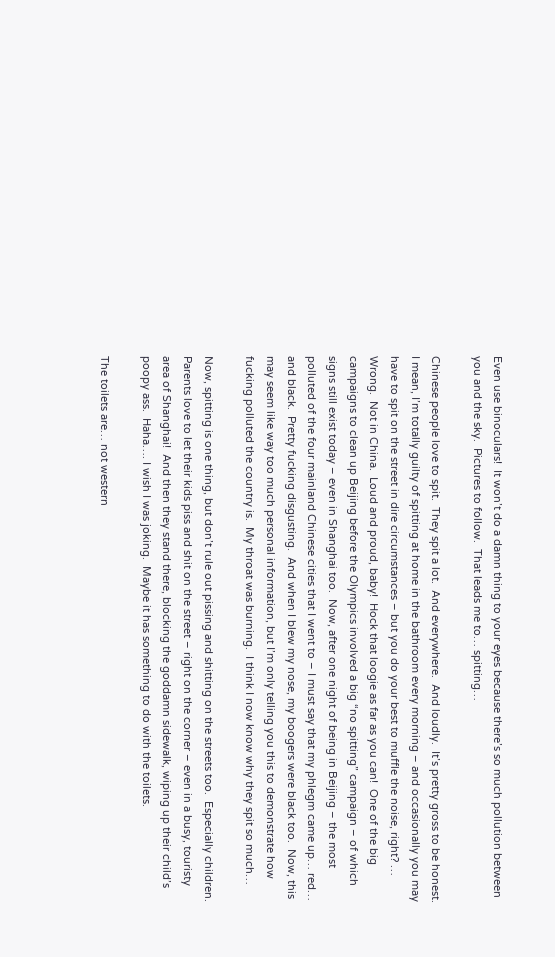Even use binoculars!  It won’t do a damn thing to your eyes because there’s so much pollution between you and the sky.  Pictures to follow.  That leads me to… spitting…

Chinese people love to spit.  They spit a lot.  And everywhere.  And loudly.  It’s pretty gross to be honest.  I mean, I’m totally guilty of spitting at home in the bathroom every morning – and occasionally you may have to spit on the street in dire circumstances – but you do your best to muffle the noise, right? … Wrong.  Not in China.  Loud and proud, baby!  Hock that loogie as far as you can!  One of the big campaigns to clean up Beijing before the Olympics involved a big “no spitting” campaign – of which signs still exist today – even in Shanghai too.  Now, after one night of being in Beijing – the most polluted of the four mainland Chinese cities that I went to – I must say that my phlegm came up… red… and black.  Pretty fucking disgusting.  And when I blew my nose, my boogers were black too.  Now, this may seem like way too much personal information, but I’m only telling you this to demonstrate how fucking polluted the country is.  My throat was burning.  I think I now know why they spit so much…

Now, spitting is one thing, but don’t rule out pissing and shitting on the streets too.  Especially children.  Parents love to let their kids piss and shit on the street – right on the corner – even in a busy, touristy area of Shanghai!  And then they stand there, blocking the goddamn sidewalk, wiping up their child’s poopy ass.  Haha…. I wish I was joking.  Maybe it has something to do with the toilets.

The toilets are… not western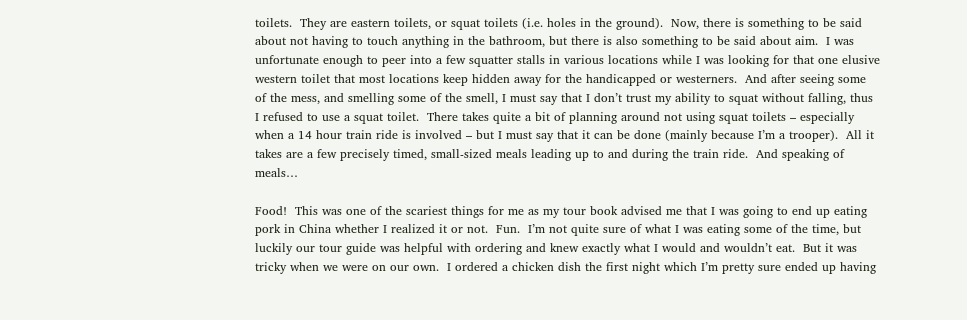toilets.  They are eastern toilets, or squat toilets (i.e. holes in the ground).  Now, there is something to be said about not having to touch anything in the bathroom, but there is also something to be said about aim.  I was unfortunate enough to peer into a few squatter stalls in various locations while I was looking for that one elusive western toilet that most locations keep hidden away for the handicapped or westerners.  And after seeing some of the mess, and smelling some of the smell, I must say that I don’t trust my ability to squat without falling, thus I refused to use a squat toilet.  There takes quite a bit of planning around not using squat toilets – especially when a 14 hour train ride is involved – but I must say that it can be done (mainly because I’m a trooper).  All it takes are a few precisely timed, small-sized meals leading up to and during the train ride.  And speaking of meals…

Food!  This was one of the scariest things for me as my tour book advised me that I was going to end up eating pork in China whether I realized it or not.  Fun.  I’m not quite sure of what I was eating some of the time, but luckily our tour guide was helpful with ordering and knew exactly what I would and wouldn’t eat.  But it was tricky when we were on our own.  I ordered a chicken dish the first night which I’m pretty sure ended up having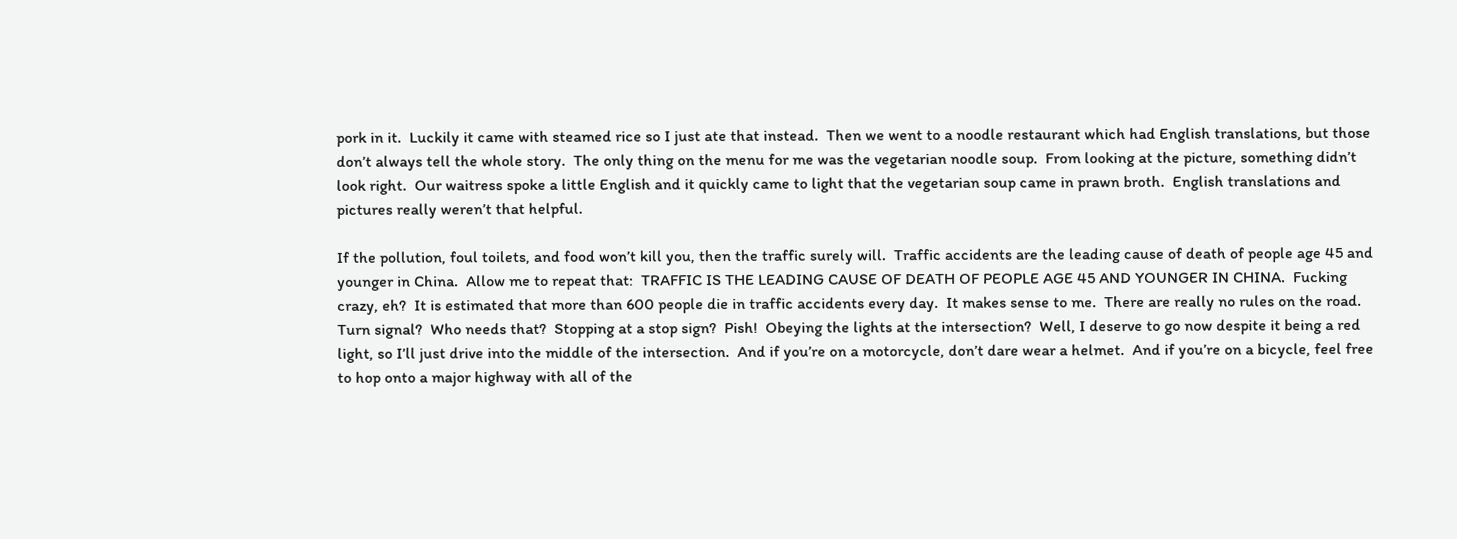pork in it.  Luckily it came with steamed rice so I just ate that instead.  Then we went to a noodle restaurant which had English translations, but those don’t always tell the whole story.  The only thing on the menu for me was the vegetarian noodle soup.  From looking at the picture, something didn’t look right.  Our waitress spoke a little English and it quickly came to light that the vegetarian soup came in prawn broth.  English translations and pictures really weren’t that helpful.

If the pollution, foul toilets, and food won’t kill you, then the traffic surely will.  Traffic accidents are the leading cause of death of people age 45 and younger in China.  Allow me to repeat that:  TRAFFIC IS THE LEADING CAUSE OF DEATH OF PEOPLE AGE 45 AND YOUNGER IN CHINA.  Fucking crazy, eh?  It is estimated that more than 600 people die in traffic accidents every day.  It makes sense to me.  There are really no rules on the road.  Turn signal?  Who needs that?  Stopping at a stop sign?  Pish!  Obeying the lights at the intersection?  Well, I deserve to go now despite it being a red light, so I’ll just drive into the middle of the intersection.  And if you’re on a motorcycle, don’t dare wear a helmet.  And if you’re on a bicycle, feel free to hop onto a major highway with all of the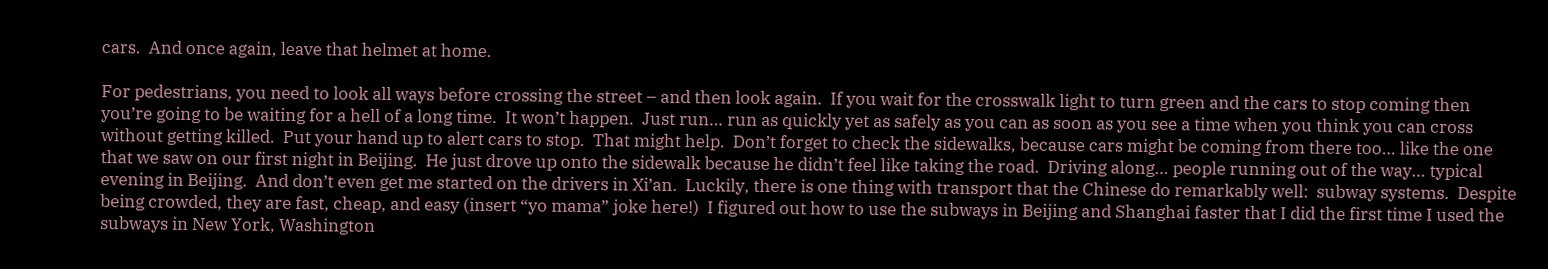cars.  And once again, leave that helmet at home.

For pedestrians, you need to look all ways before crossing the street – and then look again.  If you wait for the crosswalk light to turn green and the cars to stop coming then you’re going to be waiting for a hell of a long time.  It won’t happen.  Just run… run as quickly yet as safely as you can as soon as you see a time when you think you can cross without getting killed.  Put your hand up to alert cars to stop.  That might help.  Don’t forget to check the sidewalks, because cars might be coming from there too… like the one that we saw on our first night in Beijing.  He just drove up onto the sidewalk because he didn’t feel like taking the road.  Driving along… people running out of the way… typical evening in Beijing.  And don’t even get me started on the drivers in Xi’an.  Luckily, there is one thing with transport that the Chinese do remarkably well:  subway systems.  Despite being crowded, they are fast, cheap, and easy (insert “yo mama” joke here!)  I figured out how to use the subways in Beijing and Shanghai faster that I did the first time I used the subways in New York, Washington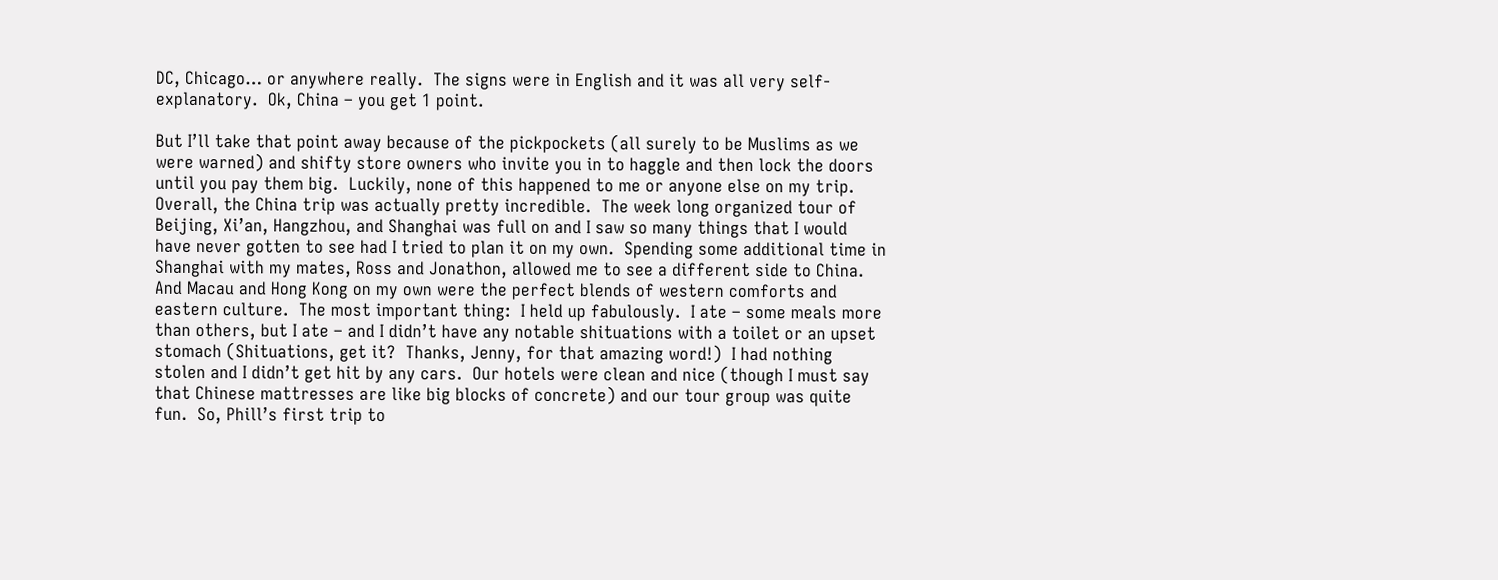DC, Chicago… or anywhere really.  The signs were in English and it was all very self-explanatory.  Ok, China – you get 1 point.

But I’ll take that point away because of the pickpockets (all surely to be Muslims as we were warned) and shifty store owners who invite you in to haggle and then lock the doors until you pay them big.  Luckily, none of this happened to me or anyone else on my trip.  Overall, the China trip was actually pretty incredible.  The week long organized tour of Beijing, Xi’an, Hangzhou, and Shanghai was full on and I saw so many things that I would have never gotten to see had I tried to plan it on my own.  Spending some additional time in Shanghai with my mates, Ross and Jonathon, allowed me to see a different side to China.  And Macau and Hong Kong on my own were the perfect blends of western comforts and eastern culture.  The most important thing:  I held up fabulously.  I ate – some meals more than others, but I ate – and I didn’t have any notable shituations with a toilet or an upset stomach (Shituations, get it?  Thanks, Jenny, for that amazing word!)  I had nothing stolen and I didn’t get hit by any cars.  Our hotels were clean and nice (though I must say that Chinese mattresses are like big blocks of concrete) and our tour group was quite fun.  So, Phill’s first trip to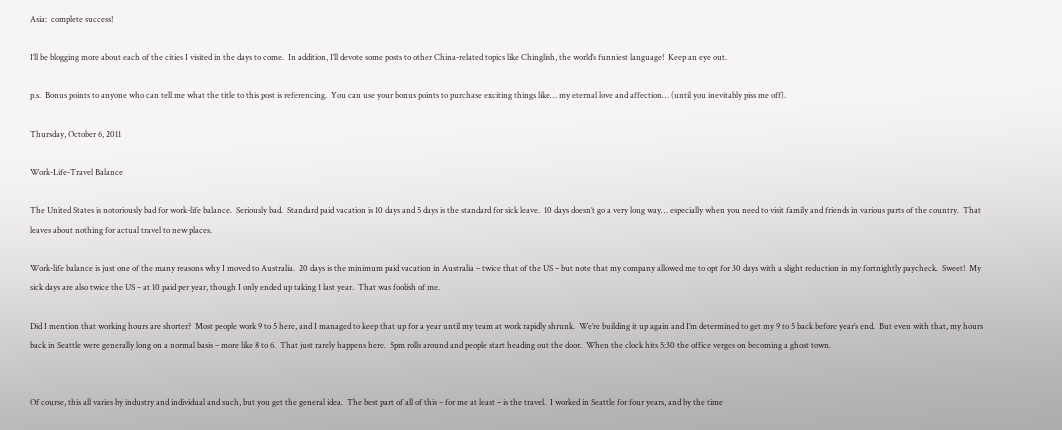Asia:  complete success!

I’ll be blogging more about each of the cities I visited in the days to come.  In addition, I’ll devote some posts to other China-related topics like Chinglish, the world’s funniest language!  Keep an eye out.

p.s.  Bonus points to anyone who can tell me what the title to this post is referencing.  You can use your bonus points to purchase exciting things like… my eternal love and affection… (until you inevitably piss me off).

Thursday, October 6, 2011

Work-Life-Travel Balance

The United States is notoriously bad for work-life balance.  Seriously bad.  Standard paid vacation is 10 days and 5 days is the standard for sick leave.  10 days doesn’t go a very long way… especially when you need to visit family and friends in various parts of the country.  That leaves about nothing for actual travel to new places.

Work-life balance is just one of the many reasons why I moved to Australia.  20 days is the minimum paid vacation in Australia – twice that of the US – but note that my company allowed me to opt for 30 days with a slight reduction in my fortnightly paycheck.  Sweet!  My sick days are also twice the US – at 10 paid per year, though I only ended up taking 1 last year.  That was foolish of me.

Did I mention that working hours are shorter?  Most people work 9 to 5 here, and I managed to keep that up for a year until my team at work rapidly shrunk.  We’re building it up again and I’m determined to get my 9 to 5 back before year’s end.  But even with that, my hours back in Seattle were generally long on a normal basis – more like 8 to 6.  That just rarely happens here.  5pm rolls around and people start heading out the door.  When the clock hits 5:30 the office verges on becoming a ghost town.


Of course, this all varies by industry and individual and such, but you get the general idea.  The best part of all of this – for me at least – is the travel.  I worked in Seattle for four years, and by the time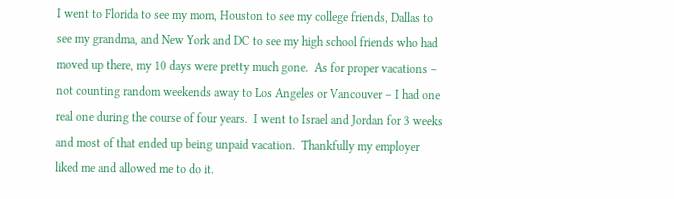I went to Florida to see my mom, Houston to see my college friends, Dallas to see my grandma, and New York and DC to see my high school friends who had moved up there, my 10 days were pretty much gone.  As for proper vacations – not counting random weekends away to Los Angeles or Vancouver – I had one real one during the course of four years.  I went to Israel and Jordan for 3 weeks and most of that ended up being unpaid vacation.  Thankfully my employer liked me and allowed me to do it.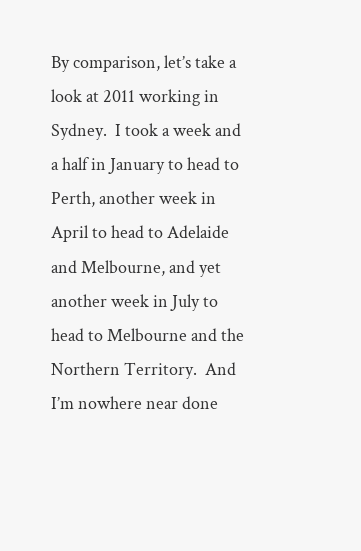By comparison, let’s take a look at 2011 working in Sydney.  I took a week and a half in January to head to Perth, another week in April to head to Adelaide and Melbourne, and yet another week in July to head to Melbourne and the Northern Territory.  And I’m nowhere near done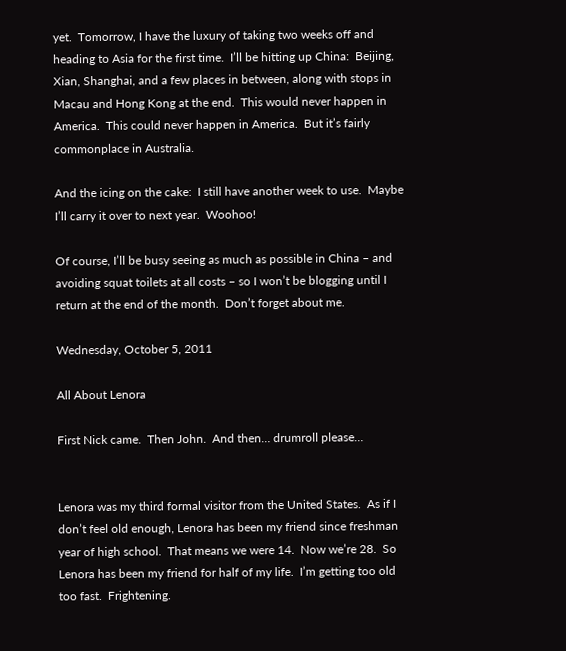yet.  Tomorrow, I have the luxury of taking two weeks off and heading to Asia for the first time.  I’ll be hitting up China:  Beijing, Xian, Shanghai, and a few places in between, along with stops in Macau and Hong Kong at the end.  This would never happen in America.  This could never happen in America.  But it’s fairly commonplace in Australia.

And the icing on the cake:  I still have another week to use.  Maybe I’ll carry it over to next year.  Woohoo!

Of course, I’ll be busy seeing as much as possible in China – and avoiding squat toilets at all costs – so I won’t be blogging until I return at the end of the month.  Don’t forget about me.

Wednesday, October 5, 2011

All About Lenora

First Nick came.  Then John.  And then… drumroll please…


Lenora was my third formal visitor from the United States.  As if I don’t feel old enough, Lenora has been my friend since freshman year of high school.  That means we were 14.  Now we’re 28.  So Lenora has been my friend for half of my life.  I’m getting too old too fast.  Frightening.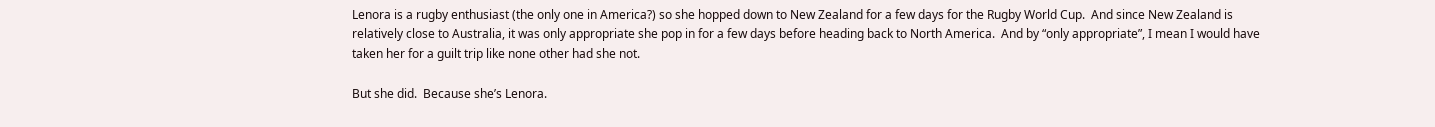Lenora is a rugby enthusiast (the only one in America?) so she hopped down to New Zealand for a few days for the Rugby World Cup.  And since New Zealand is relatively close to Australia, it was only appropriate she pop in for a few days before heading back to North America.  And by “only appropriate”, I mean I would have taken her for a guilt trip like none other had she not.

But she did.  Because she’s Lenora.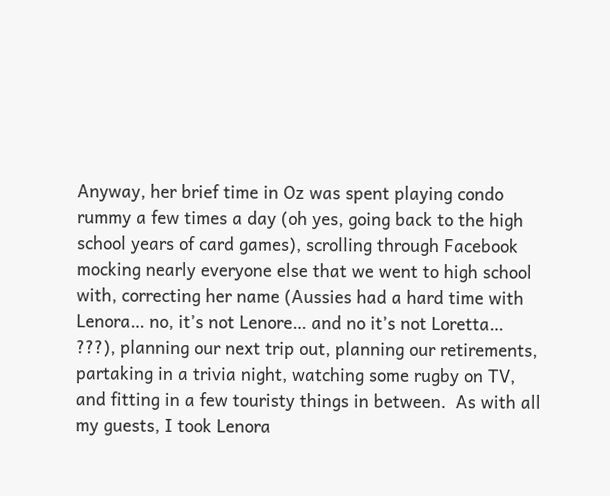Anyway, her brief time in Oz was spent playing condo rummy a few times a day (oh yes, going back to the high school years of card games), scrolling through Facebook mocking nearly everyone else that we went to high school with, correcting her name (Aussies had a hard time with Lenora… no, it’s not Lenore… and no it’s not Loretta… ???), planning our next trip out, planning our retirements, partaking in a trivia night, watching some rugby on TV, and fitting in a few touristy things in between.  As with all my guests, I took Lenora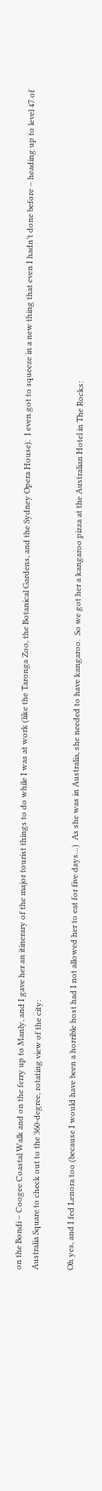on the Bondi – Coogee Coastal Walk and on the ferry up to Manly, and I gave her an itinerary of the major tourist things to do while I was at work (like the Taronga Zoo, the Botanical Gardens, and the Sydney Opera House).  I even got to squeeze in a new thing that even I hadn’t done before – heading up to level 47 of Australia Square to check out to the 360-degree, rotating view of the city:

Oh yes, and I fed Lenora too (because I would have been a horrible host had I not allowed her to eat for five days…)  As she was in Australia, she needed to have kangaroo.  So we got her a kangaroo pizza at the Australian Hotel in The Rocks: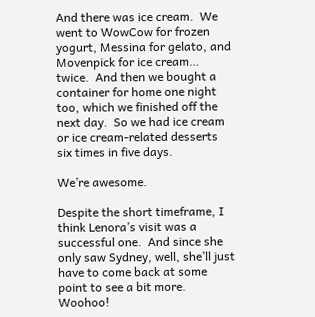And there was ice cream.  We went to WowCow for frozen yogurt, Messina for gelato, and Movenpick for ice cream… twice.  And then we bought a container for home one night too, which we finished off the next day.  So we had ice cream or ice cream-related desserts six times in five days.

We’re awesome.

Despite the short timeframe, I think Lenora’s visit was a successful one.  And since she only saw Sydney, well, she’ll just have to come back at some point to see a bit more.  Woohoo!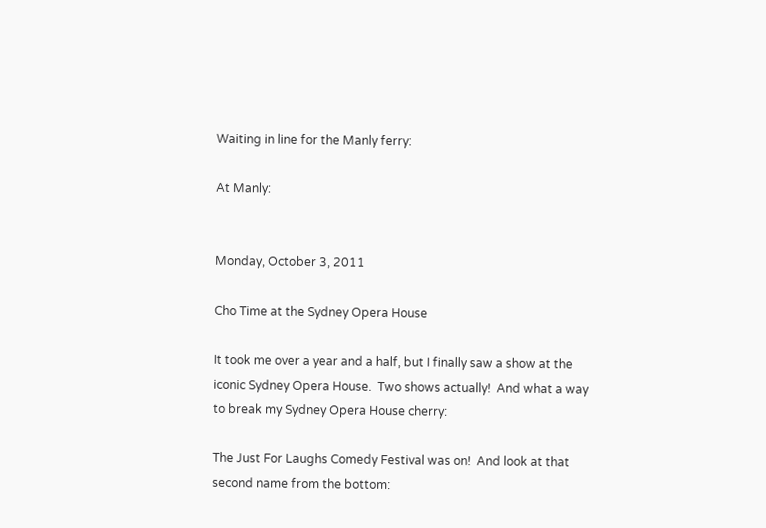Waiting in line for the Manly ferry:

At Manly:


Monday, October 3, 2011

Cho Time at the Sydney Opera House

It took me over a year and a half, but I finally saw a show at the iconic Sydney Opera House.  Two shows actually!  And what a way to break my Sydney Opera House cherry:

The Just For Laughs Comedy Festival was on!  And look at that second name from the bottom: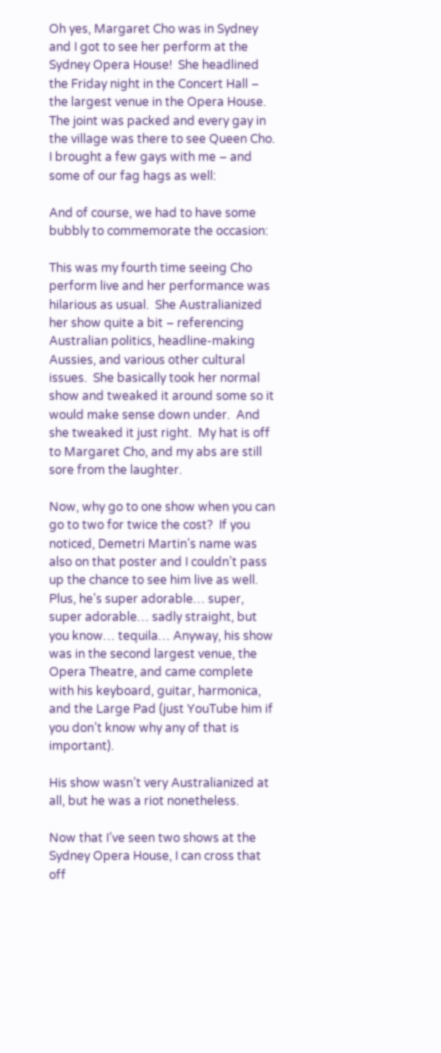Oh yes, Margaret Cho was in Sydney and I got to see her perform at the Sydney Opera House!  She headlined the Friday night in the Concert Hall – the largest venue in the Opera House.  The joint was packed and every gay in the village was there to see Queen Cho.  I brought a few gays with me – and some of our fag hags as well:

And of course, we had to have some bubbly to commemorate the occasion:

This was my fourth time seeing Cho perform live and her performance was hilarious as usual.  She Australianized her show quite a bit – referencing Australian politics, headline-making Aussies, and various other cultural issues.  She basically took her normal show and tweaked it around some so it would make sense down under.  And she tweaked it just right.  My hat is off to Margaret Cho, and my abs are still sore from the laughter.

Now, why go to one show when you can go to two for twice the cost?  If you noticed, Demetri Martin’s name was also on that poster and I couldn’t pass up the chance to see him live as well.  Plus, he’s super adorable… super, super adorable… sadly straight, but you know… tequila… Anyway, his show was in the second largest venue, the Opera Theatre, and came complete with his keyboard, guitar, harmonica, and the Large Pad (just YouTube him if you don’t know why any of that is important).

His show wasn’t very Australianized at all, but he was a riot nonetheless.

Now that I’ve seen two shows at the Sydney Opera House, I can cross that off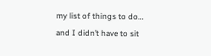my list of things to do… and I didn’t have to sit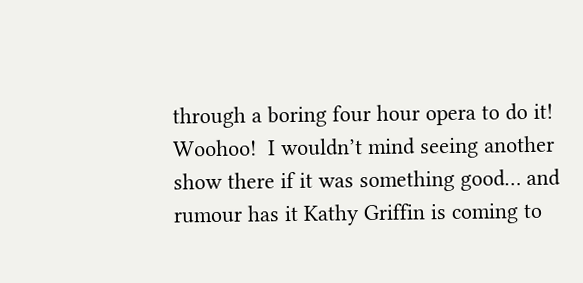through a boring four hour opera to do it!  Woohoo!  I wouldn’t mind seeing another show there if it was something good… and rumour has it Kathy Griffin is coming to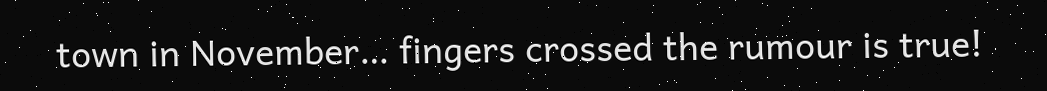town in November… fingers crossed the rumour is true!